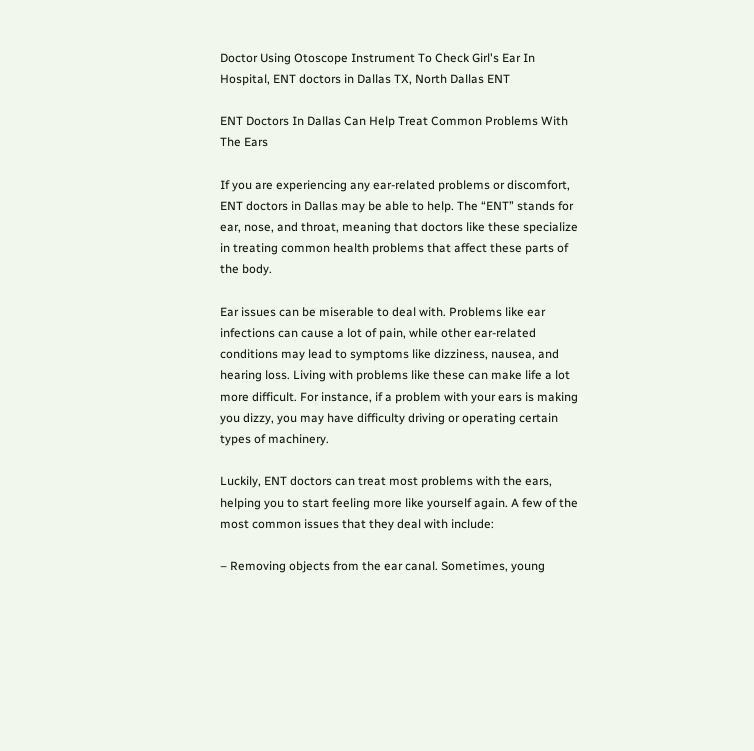Doctor Using Otoscope Instrument To Check Girl's Ear In Hospital, ENT doctors in Dallas TX, North Dallas ENT

ENT Doctors In Dallas Can Help Treat Common Problems With The Ears

If you are experiencing any ear-related problems or discomfort, ENT doctors in Dallas may be able to help. The “ENT” stands for ear, nose, and throat, meaning that doctors like these specialize in treating common health problems that affect these parts of the body.

Ear issues can be miserable to deal with. Problems like ear infections can cause a lot of pain, while other ear-related conditions may lead to symptoms like dizziness, nausea, and hearing loss. Living with problems like these can make life a lot more difficult. For instance, if a problem with your ears is making you dizzy, you may have difficulty driving or operating certain types of machinery.

Luckily, ENT doctors can treat most problems with the ears, helping you to start feeling more like yourself again. A few of the most common issues that they deal with include:

– Removing objects from the ear canal. Sometimes, young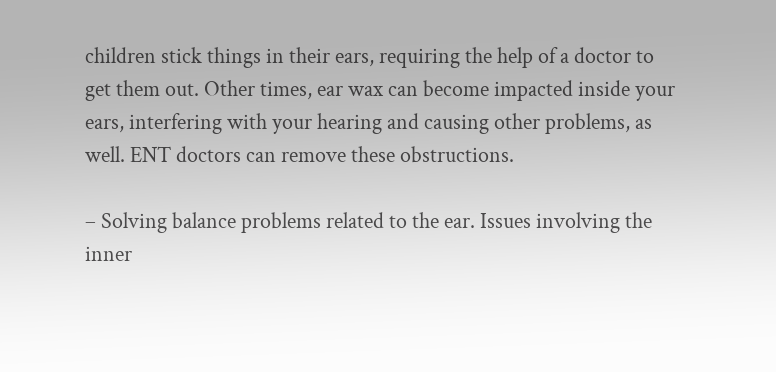children stick things in their ears, requiring the help of a doctor to get them out. Other times, ear wax can become impacted inside your ears, interfering with your hearing and causing other problems, as well. ENT doctors can remove these obstructions.

– Solving balance problems related to the ear. Issues involving the inner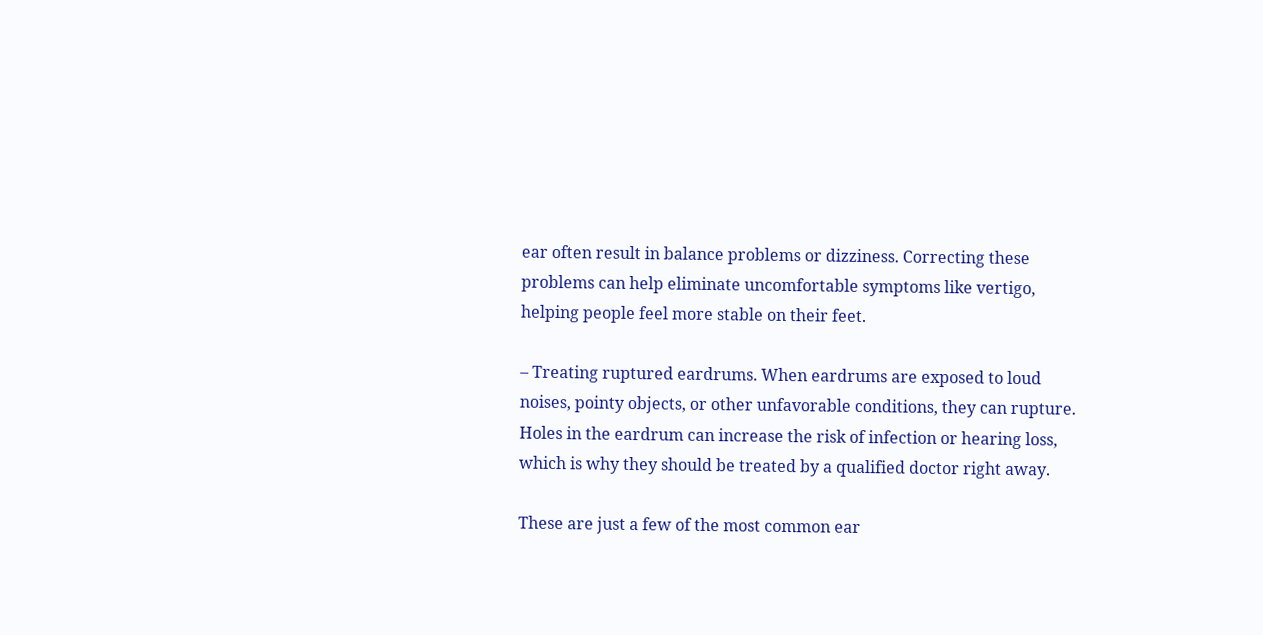ear often result in balance problems or dizziness. Correcting these problems can help eliminate uncomfortable symptoms like vertigo, helping people feel more stable on their feet.

– Treating ruptured eardrums. When eardrums are exposed to loud noises, pointy objects, or other unfavorable conditions, they can rupture. Holes in the eardrum can increase the risk of infection or hearing loss, which is why they should be treated by a qualified doctor right away.

These are just a few of the most common ear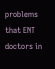problems that ENT doctors in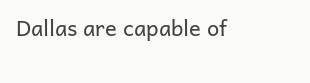Dallas are capable of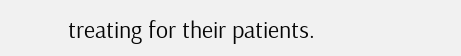treating for their patients.